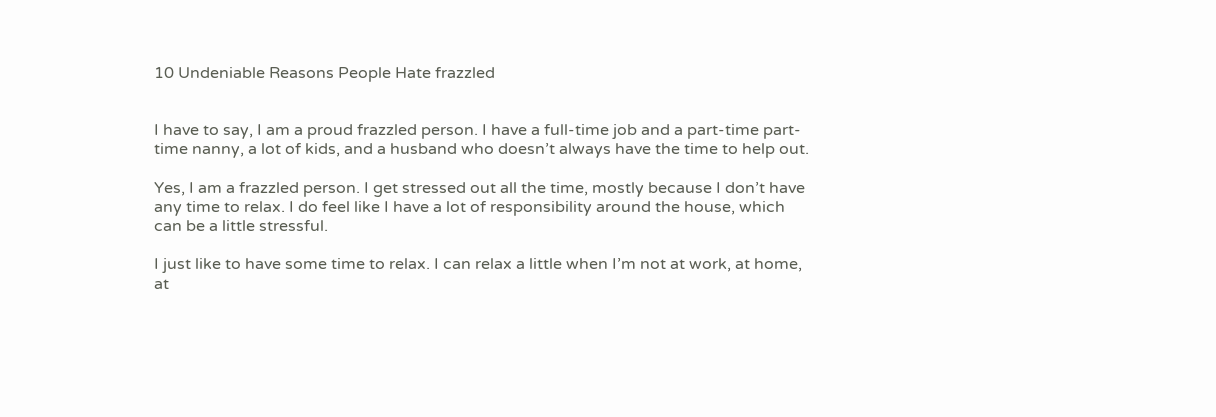10 Undeniable Reasons People Hate frazzled


I have to say, I am a proud frazzled person. I have a full-time job and a part-time part-time nanny, a lot of kids, and a husband who doesn’t always have the time to help out.

Yes, I am a frazzled person. I get stressed out all the time, mostly because I don’t have any time to relax. I do feel like I have a lot of responsibility around the house, which can be a little stressful.

I just like to have some time to relax. I can relax a little when I’m not at work, at home, at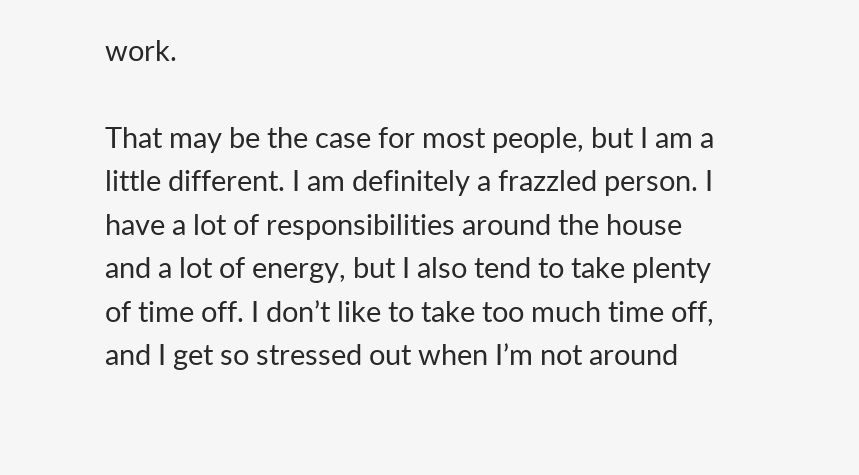work.

That may be the case for most people, but I am a little different. I am definitely a frazzled person. I have a lot of responsibilities around the house and a lot of energy, but I also tend to take plenty of time off. I don’t like to take too much time off, and I get so stressed out when I’m not around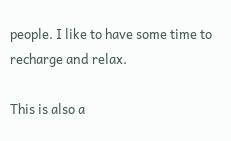people. I like to have some time to recharge and relax.

This is also a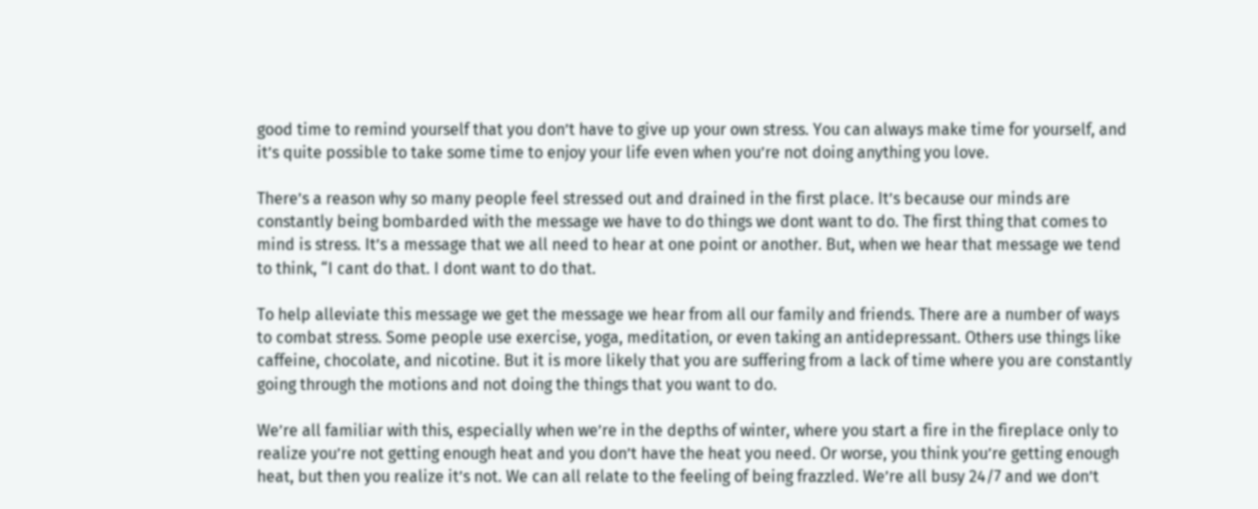good time to remind yourself that you don’t have to give up your own stress. You can always make time for yourself, and it’s quite possible to take some time to enjoy your life even when you’re not doing anything you love.

There’s a reason why so many people feel stressed out and drained in the first place. It’s because our minds are constantly being bombarded with the message we have to do things we dont want to do. The first thing that comes to mind is stress. It’s a message that we all need to hear at one point or another. But, when we hear that message we tend to think, “I cant do that. I dont want to do that.

To help alleviate this message we get the message we hear from all our family and friends. There are a number of ways to combat stress. Some people use exercise, yoga, meditation, or even taking an antidepressant. Others use things like caffeine, chocolate, and nicotine. But it is more likely that you are suffering from a lack of time where you are constantly going through the motions and not doing the things that you want to do.

We’re all familiar with this, especially when we’re in the depths of winter, where you start a fire in the fireplace only to realize you’re not getting enough heat and you don’t have the heat you need. Or worse, you think you’re getting enough heat, but then you realize it’s not. We can all relate to the feeling of being frazzled. We’re all busy 24/7 and we don’t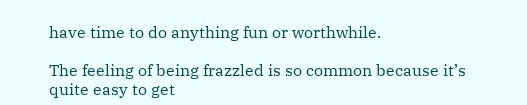have time to do anything fun or worthwhile.

The feeling of being frazzled is so common because it’s quite easy to get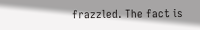frazzled. The fact is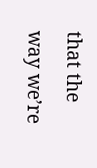that the way we’re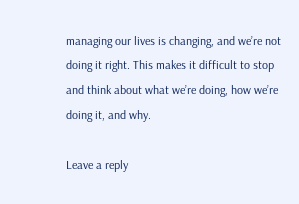managing our lives is changing, and we’re not doing it right. This makes it difficult to stop and think about what we’re doing, how we’re doing it, and why.

Leave a reply